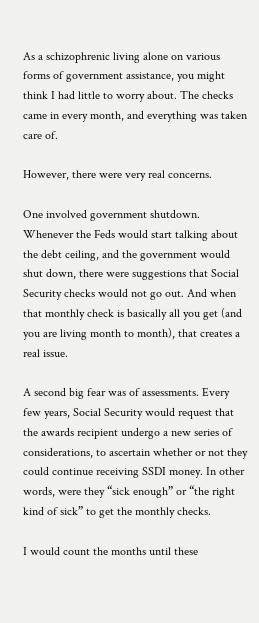As a schizophrenic living alone on various forms of government assistance, you might think I had little to worry about. The checks came in every month, and everything was taken care of.

However, there were very real concerns.

One involved government shutdown. Whenever the Feds would start talking about the debt ceiling, and the government would shut down, there were suggestions that Social Security checks would not go out. And when that monthly check is basically all you get (and you are living month to month), that creates a real issue.

A second big fear was of assessments. Every few years, Social Security would request that the awards recipient undergo a new series of considerations, to ascertain whether or not they could continue receiving SSDI money. In other words, were they “sick enough” or “the right kind of sick” to get the monthly checks.

I would count the months until these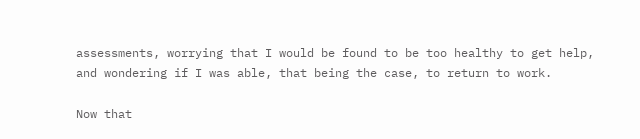assessments, worrying that I would be found to be too healthy to get help, and wondering if I was able, that being the case, to return to work.

Now that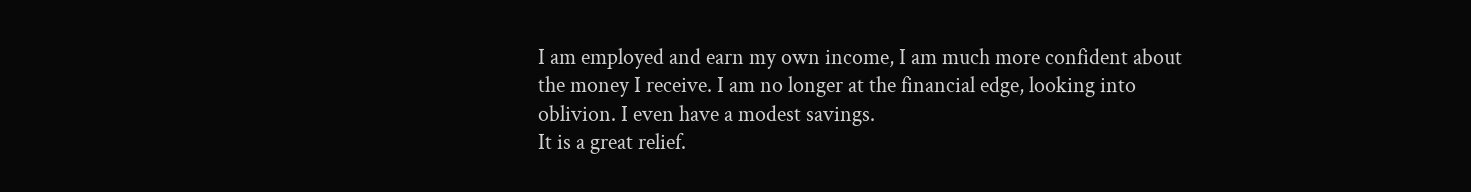I am employed and earn my own income, I am much more confident about the money I receive. I am no longer at the financial edge, looking into oblivion. I even have a modest savings.
It is a great relief.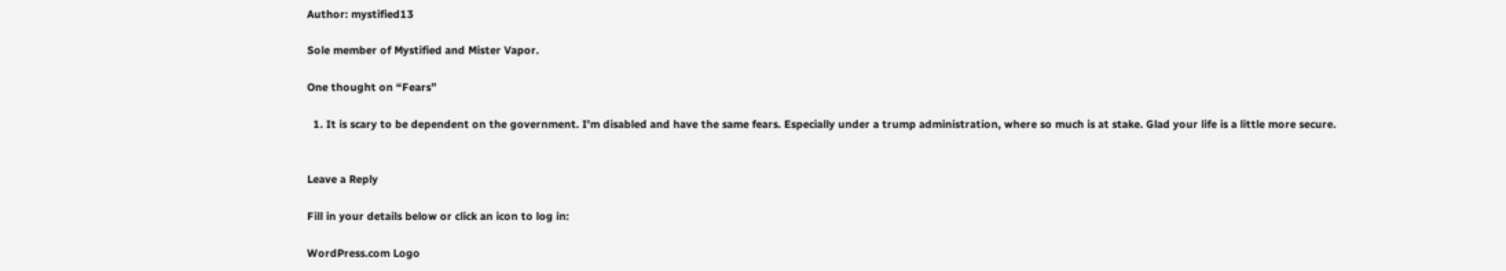Author: mystified13

Sole member of Mystified and Mister Vapor.

One thought on “Fears”

  1. It is scary to be dependent on the government. I’m disabled and have the same fears. Especially under a trump administration, where so much is at stake. Glad your life is a little more secure.


Leave a Reply

Fill in your details below or click an icon to log in:

WordPress.com Logo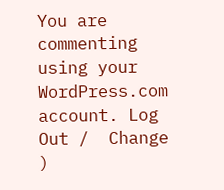You are commenting using your WordPress.com account. Log Out /  Change )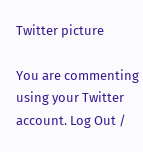Twitter picture

You are commenting using your Twitter account. Log Out /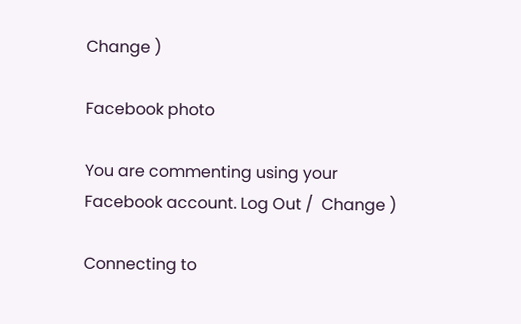Change )

Facebook photo

You are commenting using your Facebook account. Log Out /  Change )

Connecting to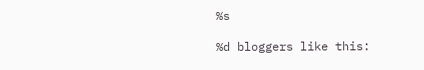%s

%d bloggers like this: